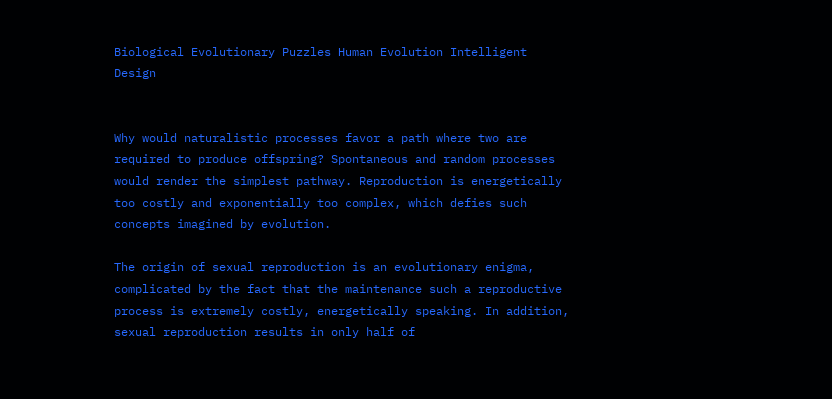Biological Evolutionary Puzzles Human Evolution Intelligent Design


Why would naturalistic processes favor a path where two are required to produce offspring? Spontaneous and random processes would render the simplest pathway. Reproduction is energetically too costly and exponentially too complex, which defies such concepts imagined by evolution.

The origin of sexual reproduction is an evolutionary enigma, complicated by the fact that the maintenance such a reproductive process is extremely costly, energetically speaking. In addition, sexual reproduction results in only half of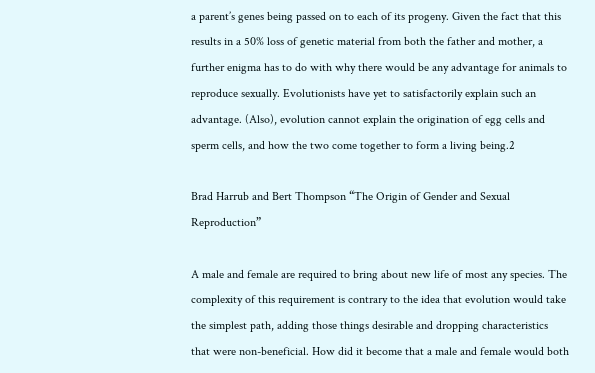a parent’s genes being passed on to each of its progeny. Given the fact that this results in a 50% loss of genetic material from both the father and mother, a further enigma has to do with why there would be any advantage for animals to reproduce sexually. Evolutionists have yet to satisfactorily explain such an advantage. (Also), evolution cannot explain the origination of egg cells and sperm cells, and how the two come together to form a living being.2

Brad Harrub and Bert Thompson “The Origin of Gender and Sexual Reproduction”

A male and female are required to bring about new life of most any species. The complexity of this requirement is contrary to the idea that evolution would take the simplest path, adding those things desirable and dropping characteristics that were non-beneficial. How did it become that a male and female would both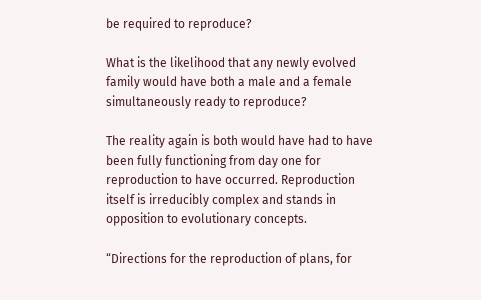be required to reproduce?

What is the likelihood that any newly evolved family would have both a male and a female simultaneously ready to reproduce?

The reality again is both would have had to have been fully functioning from day one for reproduction to have occurred. Reproduction itself is irreducibly complex and stands in opposition to evolutionary concepts.

“Directions for the reproduction of plans, for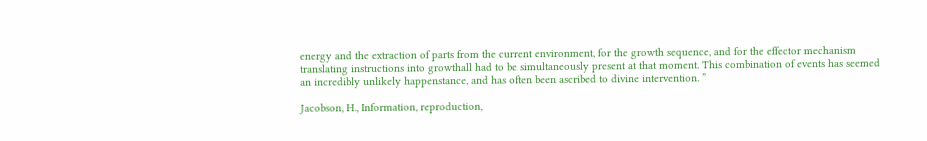energy and the extraction of parts from the current environment, for the growth sequence, and for the effector mechanism translating instructions into growthall had to be simultaneously present at that moment. This combination of events has seemed an incredibly unlikely happenstance, and has often been ascribed to divine intervention. ”

Jacobson, H., Information, reproduction,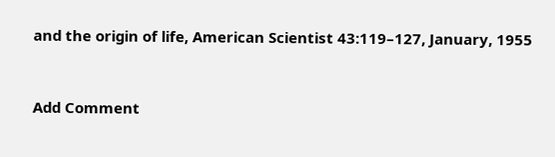and the origin of life, American Scientist 43:119–127, January, 1955


Add Comment